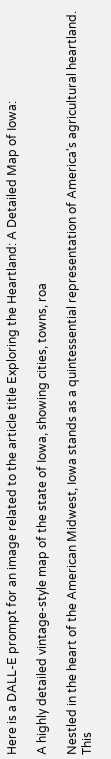Here is a DALL-E prompt for an image related to the article title Exploring the Heartland: A Detailed Map of Iowa:

A highly detailed vintage-style map of the state of Iowa, showing cities, towns, roa

Nestled in the heart of the American Midwest, Iowa stands as a quintessential representation of America's agricultural heartland. This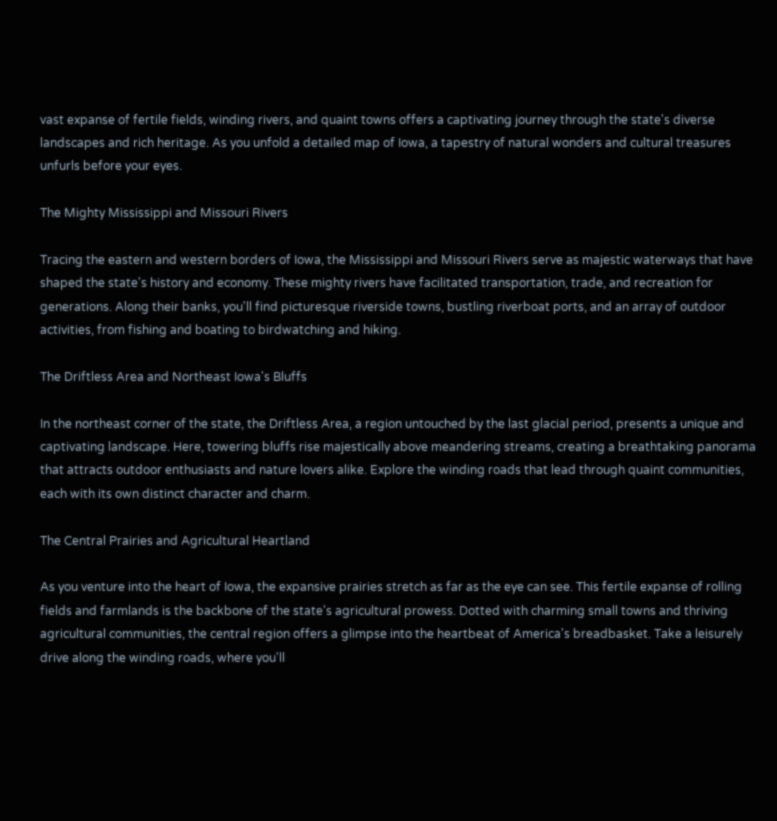vast expanse of fertile fields, winding rivers, and quaint towns offers a captivating journey through the state's diverse landscapes and rich heritage. As you unfold a detailed map of Iowa, a tapestry of natural wonders and cultural treasures unfurls before your eyes.

The Mighty Mississippi and Missouri Rivers

Tracing the eastern and western borders of Iowa, the Mississippi and Missouri Rivers serve as majestic waterways that have shaped the state's history and economy. These mighty rivers have facilitated transportation, trade, and recreation for generations. Along their banks, you'll find picturesque riverside towns, bustling riverboat ports, and an array of outdoor activities, from fishing and boating to birdwatching and hiking.

The Driftless Area and Northeast Iowa's Bluffs

In the northeast corner of the state, the Driftless Area, a region untouched by the last glacial period, presents a unique and captivating landscape. Here, towering bluffs rise majestically above meandering streams, creating a breathtaking panorama that attracts outdoor enthusiasts and nature lovers alike. Explore the winding roads that lead through quaint communities, each with its own distinct character and charm.

The Central Prairies and Agricultural Heartland

As you venture into the heart of Iowa, the expansive prairies stretch as far as the eye can see. This fertile expanse of rolling fields and farmlands is the backbone of the state's agricultural prowess. Dotted with charming small towns and thriving agricultural communities, the central region offers a glimpse into the heartbeat of America's breadbasket. Take a leisurely drive along the winding roads, where you'll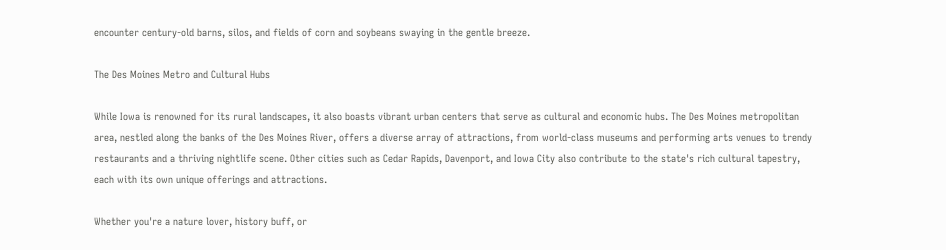encounter century-old barns, silos, and fields of corn and soybeans swaying in the gentle breeze.

The Des Moines Metro and Cultural Hubs

While Iowa is renowned for its rural landscapes, it also boasts vibrant urban centers that serve as cultural and economic hubs. The Des Moines metropolitan area, nestled along the banks of the Des Moines River, offers a diverse array of attractions, from world-class museums and performing arts venues to trendy restaurants and a thriving nightlife scene. Other cities such as Cedar Rapids, Davenport, and Iowa City also contribute to the state's rich cultural tapestry, each with its own unique offerings and attractions.

Whether you're a nature lover, history buff, or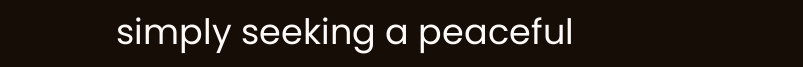simply seeking a peaceful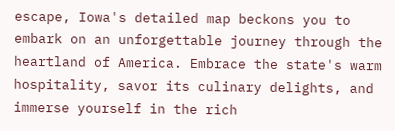escape, Iowa's detailed map beckons you to embark on an unforgettable journey through the heartland of America. Embrace the state's warm hospitality, savor its culinary delights, and immerse yourself in the rich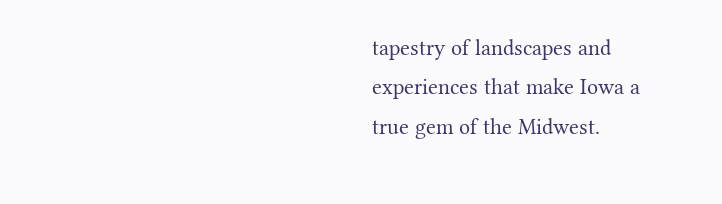tapestry of landscapes and experiences that make Iowa a true gem of the Midwest.